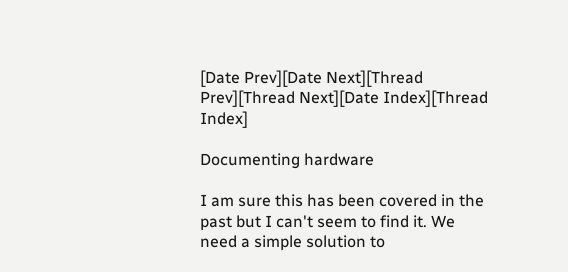[Date Prev][Date Next][Thread Prev][Thread Next][Date Index][Thread Index]

Documenting hardware

I am sure this has been covered in the past but I can't seem to find it. We
need a simple solution to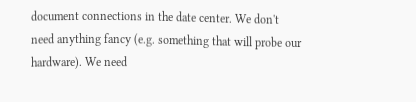document connections in the date center. We don't
need anything fancy (e.g. something that will probe our hardware). We need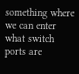something where we can enter what switch ports are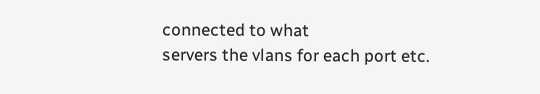connected to what
servers the vlans for each port etc.